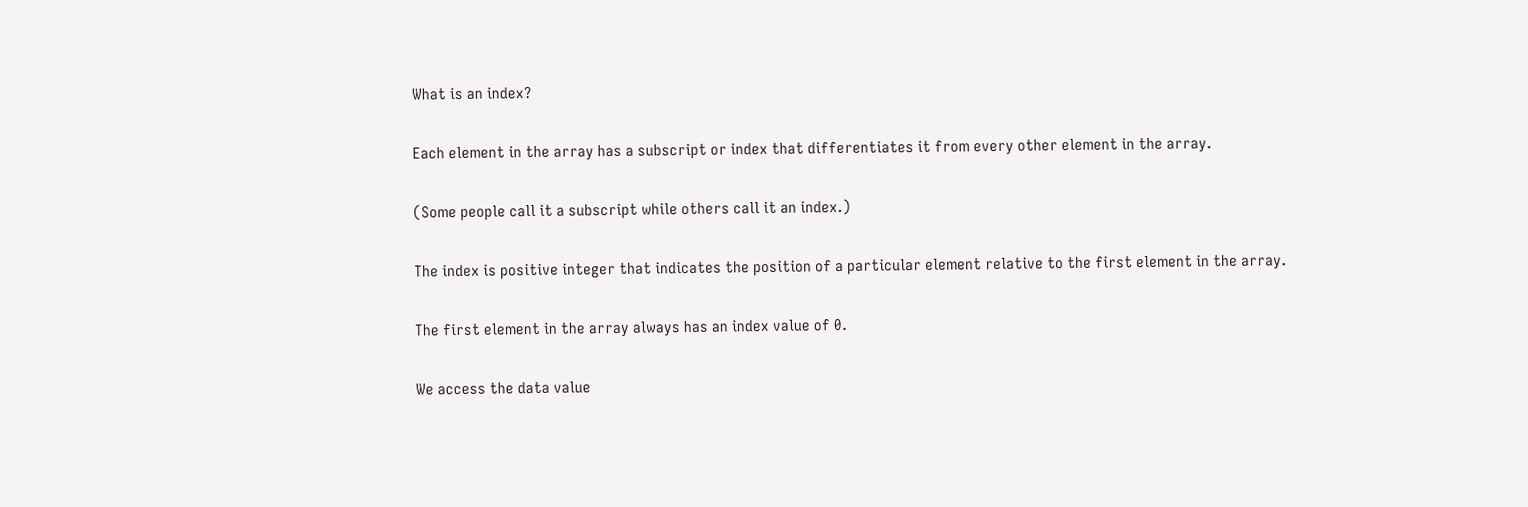What is an index?

Each element in the array has a subscript or index that differentiates it from every other element in the array.

(Some people call it a subscript while others call it an index.)

The index is positive integer that indicates the position of a particular element relative to the first element in the array.

The first element in the array always has an index value of 0.

We access the data value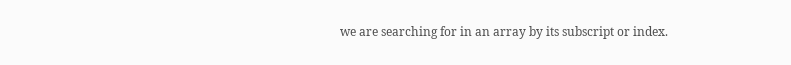we are searching for in an array by its subscript or index.